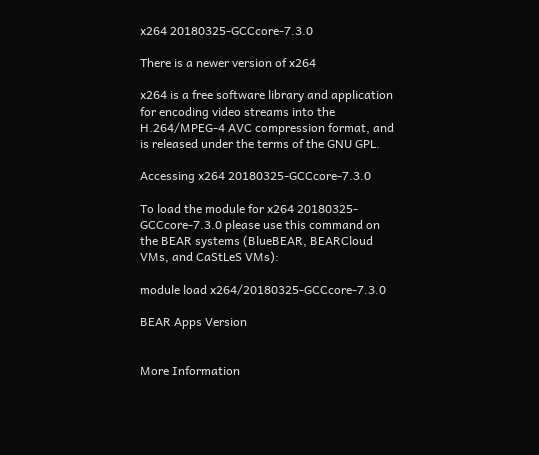x264 20180325-GCCcore-7.3.0

There is a newer version of x264

x264 is a free software library and application for encoding video streams into the H.264/MPEG-4 AVC compression format, and is released under the terms of the GNU GPL.

Accessing x264 20180325-GCCcore-7.3.0

To load the module for x264 20180325-GCCcore-7.3.0 please use this command on the BEAR systems (BlueBEAR, BEARCloud VMs, and CaStLeS VMs):

module load x264/20180325-GCCcore-7.3.0

BEAR Apps Version


More Information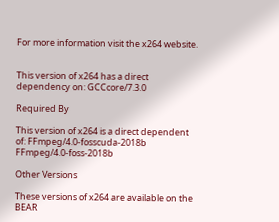For more information visit the x264 website.


This version of x264 has a direct dependency on: GCCcore/7.3.0

Required By

This version of x264 is a direct dependent of: FFmpeg/4.0-fosscuda-2018b FFmpeg/4.0-foss-2018b

Other Versions

These versions of x264 are available on the BEAR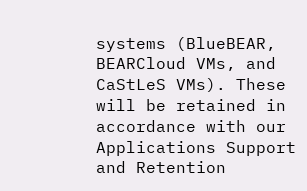systems (BlueBEAR, BEARCloud VMs, and CaStLeS VMs). These will be retained in accordance with our Applications Support and Retention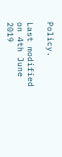Policy.

Last modified on 4th June 2019